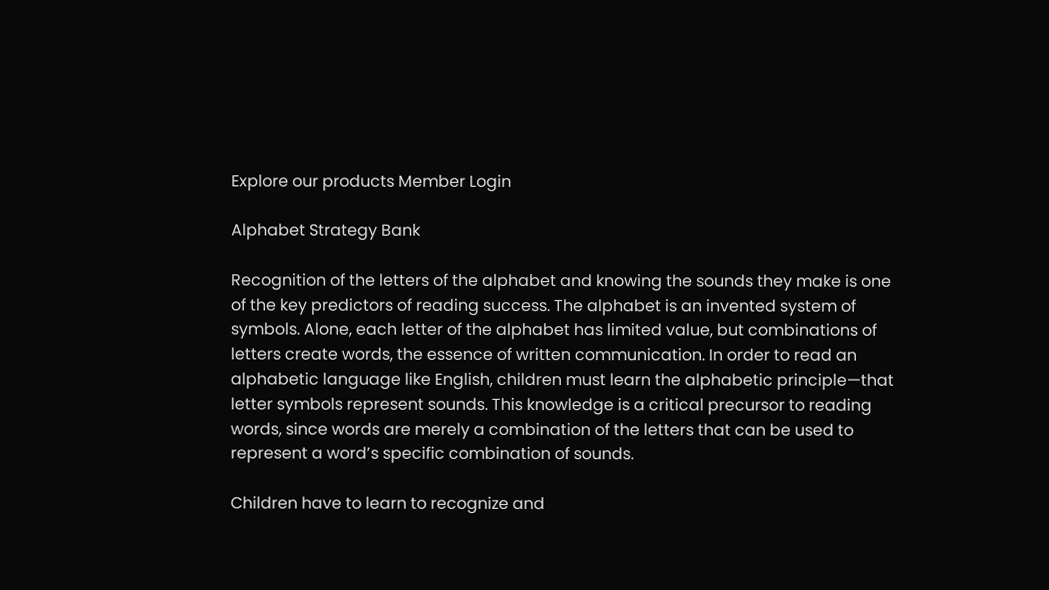Explore our products Member Login

Alphabet Strategy Bank

Recognition of the letters of the alphabet and knowing the sounds they make is one of the key predictors of reading success. The alphabet is an invented system of symbols. Alone, each letter of the alphabet has limited value, but combinations of letters create words, the essence of written communication. In order to read an alphabetic language like English, children must learn the alphabetic principle—that letter symbols represent sounds. This knowledge is a critical precursor to reading words, since words are merely a combination of the letters that can be used to represent a word’s specific combination of sounds.

Children have to learn to recognize and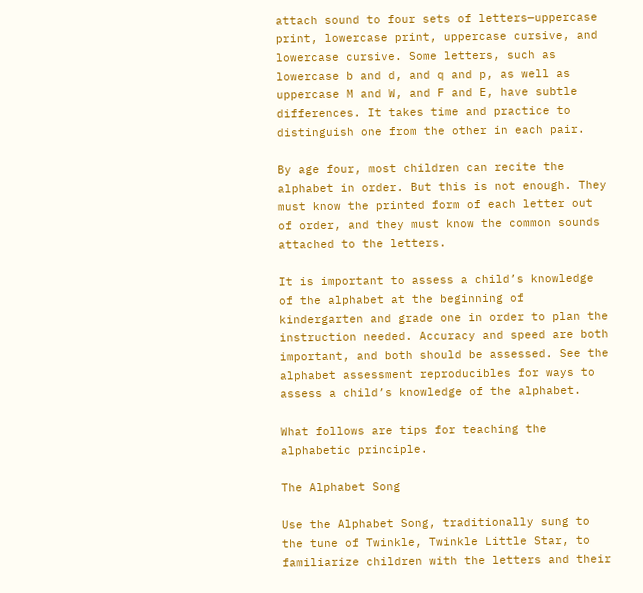attach sound to four sets of letters—uppercase print, lowercase print, uppercase cursive, and lowercase cursive. Some letters, such as lowercase b and d, and q and p, as well as uppercase M and W, and F and E, have subtle differences. It takes time and practice to distinguish one from the other in each pair.

By age four, most children can recite the alphabet in order. But this is not enough. They must know the printed form of each letter out of order, and they must know the common sounds attached to the letters.

It is important to assess a child’s knowledge of the alphabet at the beginning of kindergarten and grade one in order to plan the instruction needed. Accuracy and speed are both important, and both should be assessed. See the alphabet assessment reproducibles for ways to assess a child’s knowledge of the alphabet.

What follows are tips for teaching the alphabetic principle.

The Alphabet Song

Use the Alphabet Song, traditionally sung to the tune of Twinkle, Twinkle Little Star, to familiarize children with the letters and their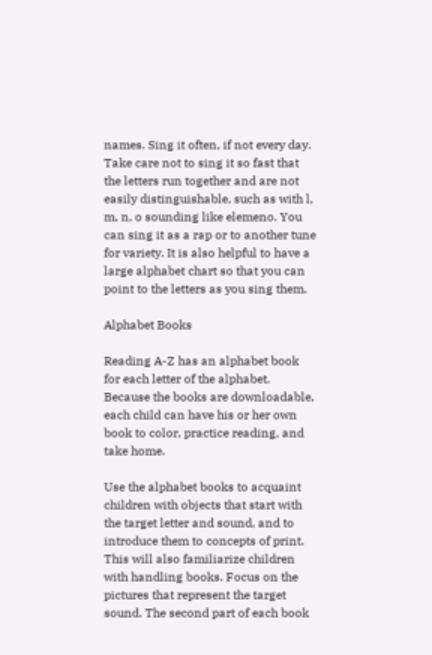names. Sing it often, if not every day. Take care not to sing it so fast that the letters run together and are not easily distinguishable, such as with l, m, n, o sounding like elemeno. You can sing it as a rap or to another tune for variety. It is also helpful to have a large alphabet chart so that you can point to the letters as you sing them.

Alphabet Books

Reading A-Z has an alphabet book for each letter of the alphabet. Because the books are downloadable, each child can have his or her own book to color, practice reading, and take home.

Use the alphabet books to acquaint children with objects that start with the target letter and sound, and to introduce them to concepts of print. This will also familiarize children with handling books. Focus on the pictures that represent the target sound. The second part of each book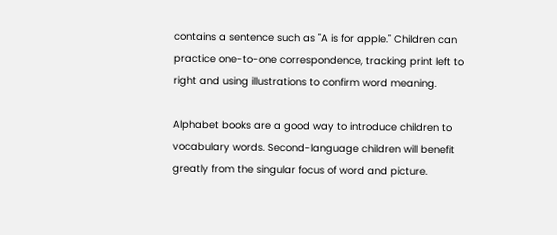contains a sentence such as "A is for apple." Children can practice one-to-one correspondence, tracking print left to right and using illustrations to confirm word meaning.

Alphabet books are a good way to introduce children to vocabulary words. Second-language children will benefit greatly from the singular focus of word and picture.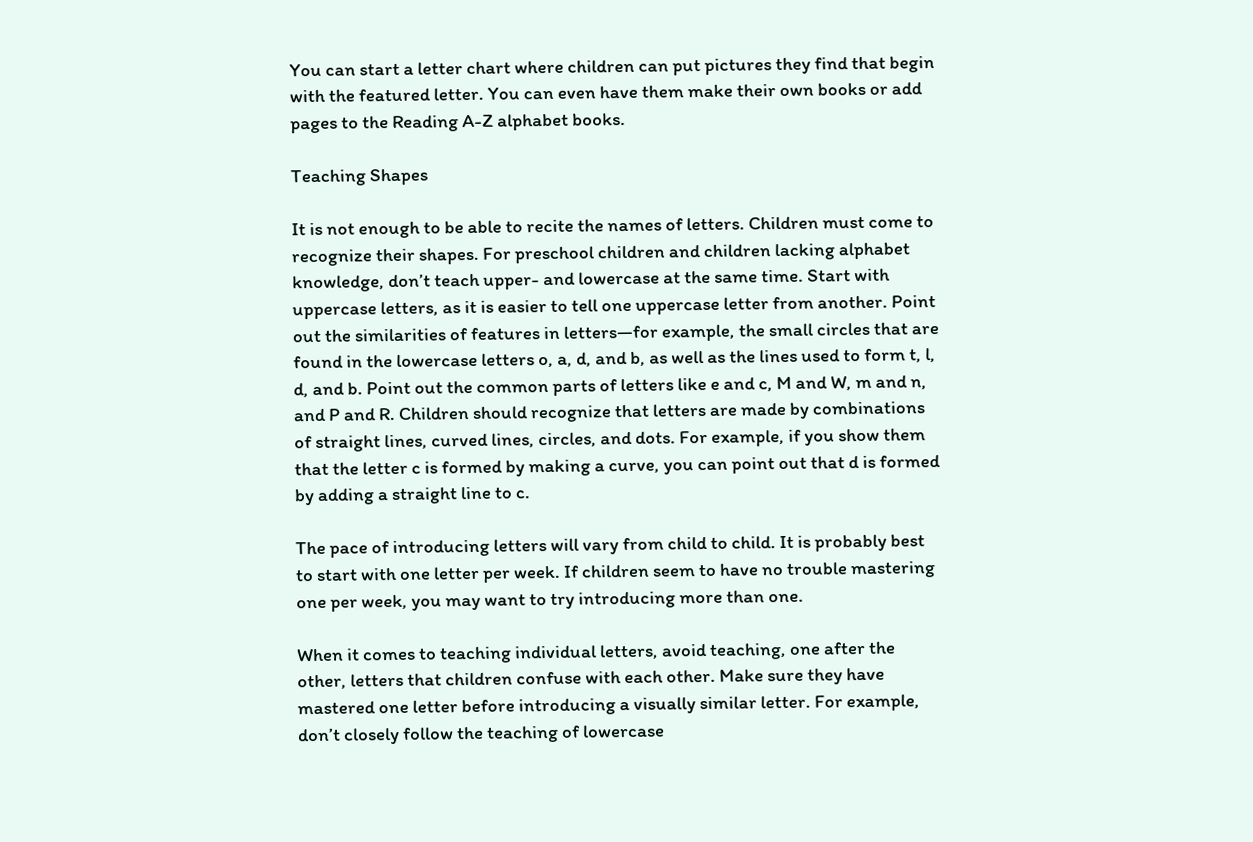You can start a letter chart where children can put pictures they find that begin with the featured letter. You can even have them make their own books or add pages to the Reading A-Z alphabet books.

Teaching Shapes

It is not enough to be able to recite the names of letters. Children must come to recognize their shapes. For preschool children and children lacking alphabet knowledge, don’t teach upper- and lowercase at the same time. Start with uppercase letters, as it is easier to tell one uppercase letter from another. Point out the similarities of features in letters—for example, the small circles that are found in the lowercase letters o, a, d, and b, as well as the lines used to form t, l, d, and b. Point out the common parts of letters like e and c, M and W, m and n, and P and R. Children should recognize that letters are made by combinations of straight lines, curved lines, circles, and dots. For example, if you show them that the letter c is formed by making a curve, you can point out that d is formed by adding a straight line to c.

The pace of introducing letters will vary from child to child. It is probably best to start with one letter per week. If children seem to have no trouble mastering one per week, you may want to try introducing more than one.

When it comes to teaching individual letters, avoid teaching, one after the other, letters that children confuse with each other. Make sure they have mastered one letter before introducing a visually similar letter. For example, don’t closely follow the teaching of lowercase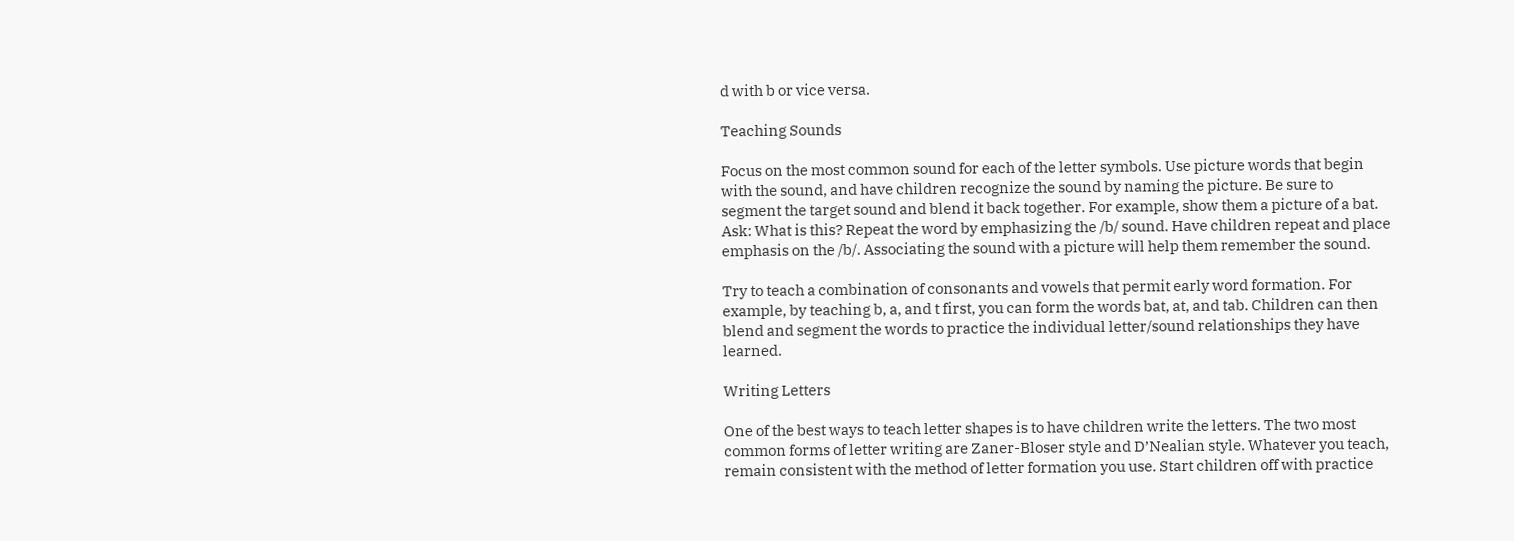d with b or vice versa.

Teaching Sounds

Focus on the most common sound for each of the letter symbols. Use picture words that begin with the sound, and have children recognize the sound by naming the picture. Be sure to segment the target sound and blend it back together. For example, show them a picture of a bat. Ask: What is this? Repeat the word by emphasizing the /b/ sound. Have children repeat and place emphasis on the /b/. Associating the sound with a picture will help them remember the sound.

Try to teach a combination of consonants and vowels that permit early word formation. For example, by teaching b, a, and t first, you can form the words bat, at, and tab. Children can then blend and segment the words to practice the individual letter/sound relationships they have learned.

Writing Letters

One of the best ways to teach letter shapes is to have children write the letters. The two most common forms of letter writing are Zaner-Bloser style and D’Nealian style. Whatever you teach, remain consistent with the method of letter formation you use. Start children off with practice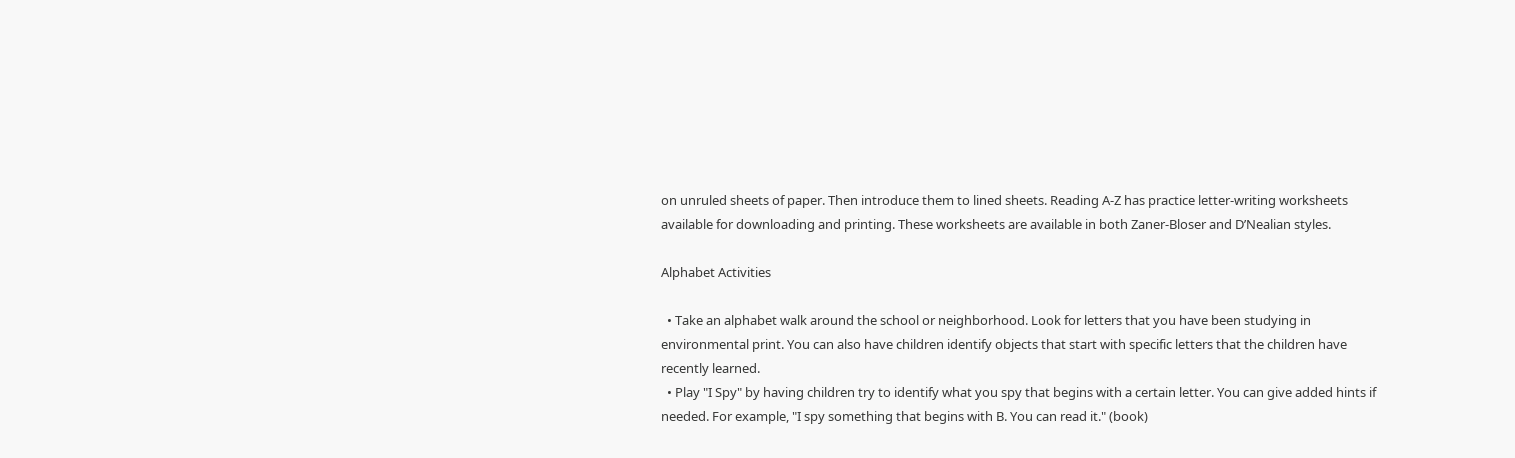on unruled sheets of paper. Then introduce them to lined sheets. Reading A-Z has practice letter-writing worksheets available for downloading and printing. These worksheets are available in both Zaner-Bloser and D’Nealian styles.

Alphabet Activities

  • Take an alphabet walk around the school or neighborhood. Look for letters that you have been studying in environmental print. You can also have children identify objects that start with specific letters that the children have recently learned.
  • Play "I Spy" by having children try to identify what you spy that begins with a certain letter. You can give added hints if needed. For example, "I spy something that begins with B. You can read it." (book)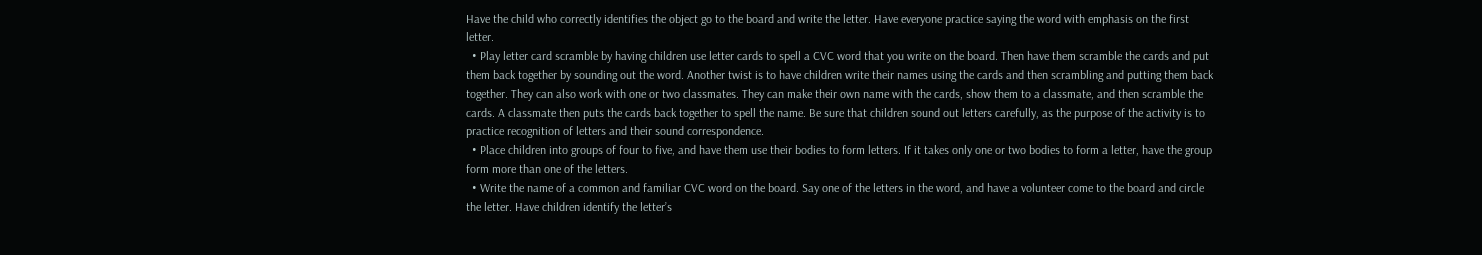Have the child who correctly identifies the object go to the board and write the letter. Have everyone practice saying the word with emphasis on the first letter.
  • Play letter card scramble by having children use letter cards to spell a CVC word that you write on the board. Then have them scramble the cards and put them back together by sounding out the word. Another twist is to have children write their names using the cards and then scrambling and putting them back together. They can also work with one or two classmates. They can make their own name with the cards, show them to a classmate, and then scramble the cards. A classmate then puts the cards back together to spell the name. Be sure that children sound out letters carefully, as the purpose of the activity is to practice recognition of letters and their sound correspondence.
  • Place children into groups of four to five, and have them use their bodies to form letters. If it takes only one or two bodies to form a letter, have the group form more than one of the letters.
  • Write the name of a common and familiar CVC word on the board. Say one of the letters in the word, and have a volunteer come to the board and circle the letter. Have children identify the letter’s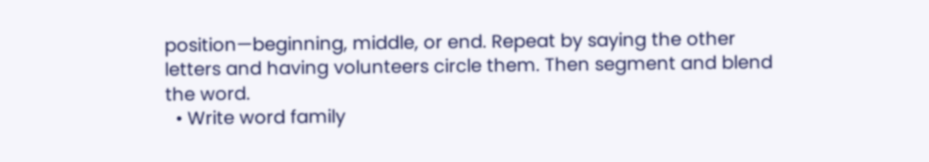position—beginning, middle, or end. Repeat by saying the other letters and having volunteers circle them. Then segment and blend the word.
  • Write word family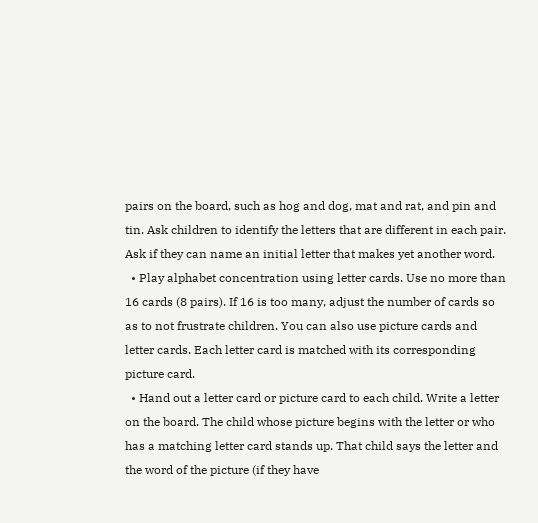pairs on the board, such as hog and dog, mat and rat, and pin and tin. Ask children to identify the letters that are different in each pair. Ask if they can name an initial letter that makes yet another word.
  • Play alphabet concentration using letter cards. Use no more than 16 cards (8 pairs). If 16 is too many, adjust the number of cards so as to not frustrate children. You can also use picture cards and letter cards. Each letter card is matched with its corresponding picture card.
  • Hand out a letter card or picture card to each child. Write a letter on the board. The child whose picture begins with the letter or who has a matching letter card stands up. That child says the letter and the word of the picture (if they have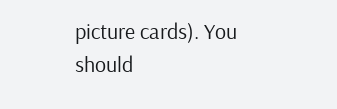picture cards). You should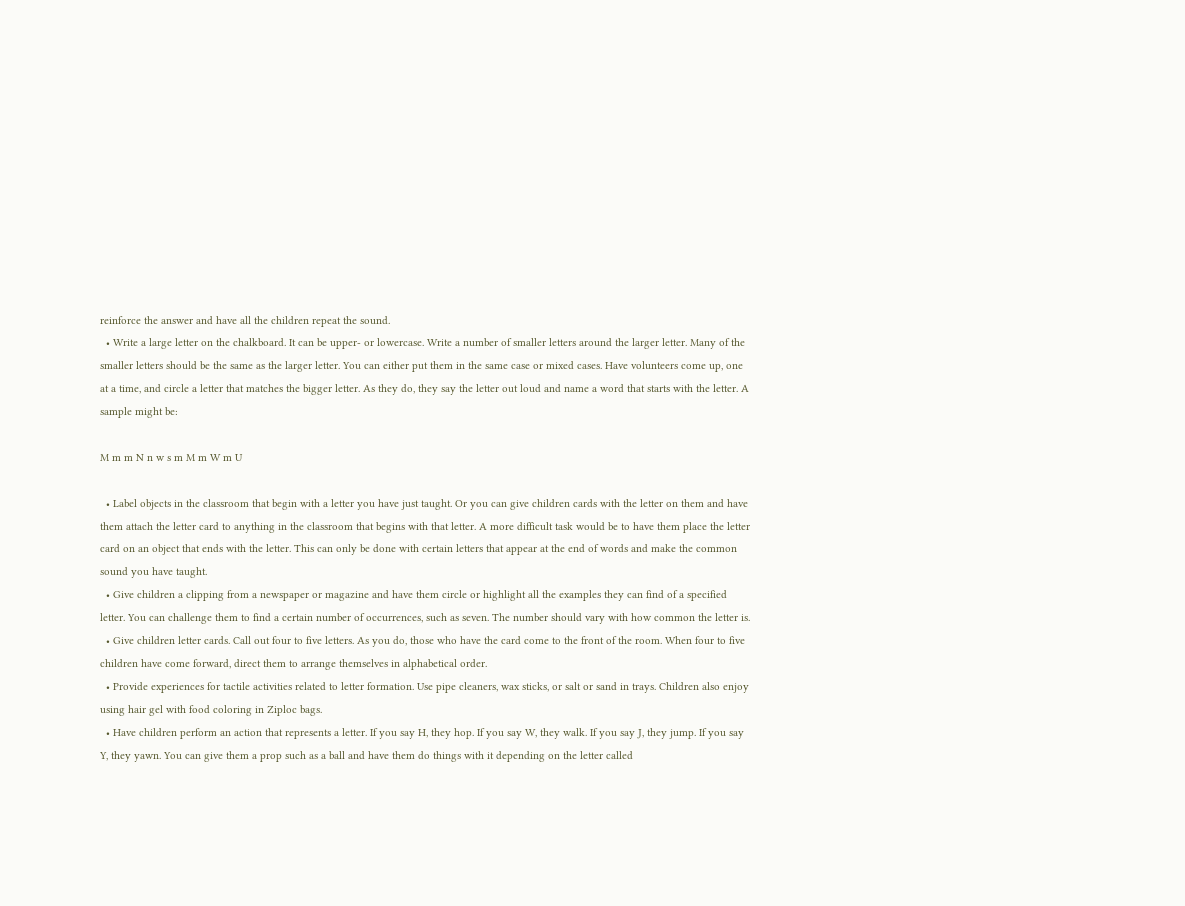reinforce the answer and have all the children repeat the sound.
  • Write a large letter on the chalkboard. It can be upper- or lowercase. Write a number of smaller letters around the larger letter. Many of the smaller letters should be the same as the larger letter. You can either put them in the same case or mixed cases. Have volunteers come up, one at a time, and circle a letter that matches the bigger letter. As they do, they say the letter out loud and name a word that starts with the letter. A sample might be:

M m m N n w s m M m W m U

  • Label objects in the classroom that begin with a letter you have just taught. Or you can give children cards with the letter on them and have them attach the letter card to anything in the classroom that begins with that letter. A more difficult task would be to have them place the letter card on an object that ends with the letter. This can only be done with certain letters that appear at the end of words and make the common sound you have taught.
  • Give children a clipping from a newspaper or magazine and have them circle or highlight all the examples they can find of a specified letter. You can challenge them to find a certain number of occurrences, such as seven. The number should vary with how common the letter is.
  • Give children letter cards. Call out four to five letters. As you do, those who have the card come to the front of the room. When four to five children have come forward, direct them to arrange themselves in alphabetical order.
  • Provide experiences for tactile activities related to letter formation. Use pipe cleaners, wax sticks, or salt or sand in trays. Children also enjoy using hair gel with food coloring in Ziploc bags.
  • Have children perform an action that represents a letter. If you say H, they hop. If you say W, they walk. If you say J, they jump. If you say Y, they yawn. You can give them a prop such as a ball and have them do things with it depending on the letter called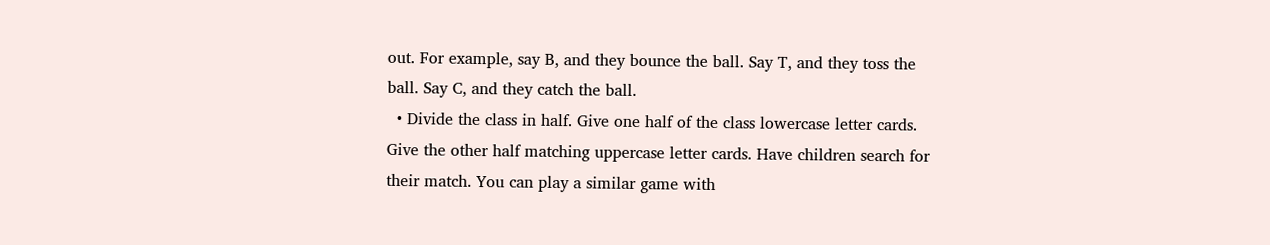out. For example, say B, and they bounce the ball. Say T, and they toss the ball. Say C, and they catch the ball.
  • Divide the class in half. Give one half of the class lowercase letter cards. Give the other half matching uppercase letter cards. Have children search for their match. You can play a similar game with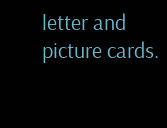letter and picture cards.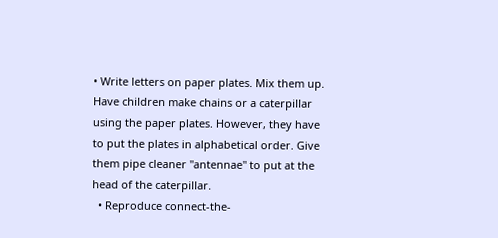• Write letters on paper plates. Mix them up. Have children make chains or a caterpillar using the paper plates. However, they have to put the plates in alphabetical order. Give them pipe cleaner "antennae" to put at the head of the caterpillar.
  • Reproduce connect-the-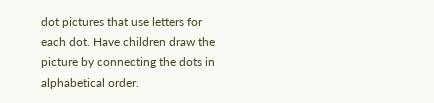dot pictures that use letters for each dot. Have children draw the picture by connecting the dots in alphabetical order.